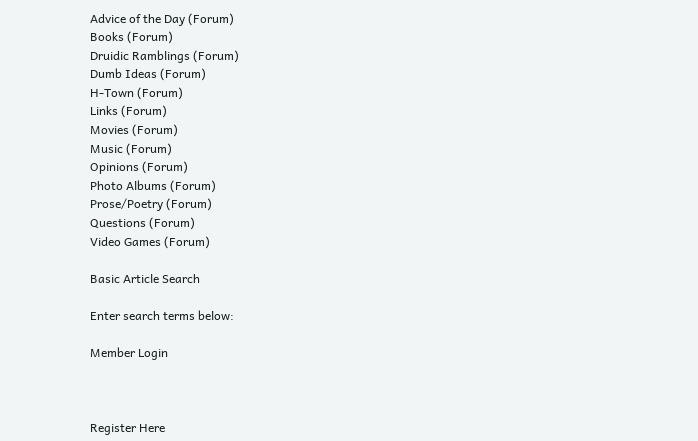Advice of the Day (Forum)
Books (Forum)
Druidic Ramblings (Forum)
Dumb Ideas (Forum)
H-Town (Forum)
Links (Forum)
Movies (Forum)
Music (Forum)
Opinions (Forum)
Photo Albums (Forum)
Prose/Poetry (Forum)
Questions (Forum)
Video Games (Forum)

Basic Article Search

Enter search terms below:

Member Login



Register Here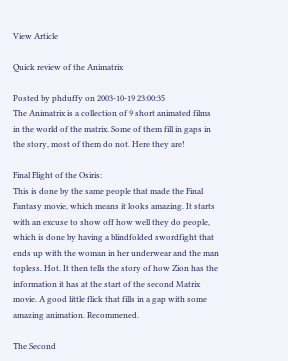View Article

Quick review of the Animatrix

Posted by phduffy on 2003-10-19 23:00:35
The Animatrix is a collection of 9 short animated films in the world of the matrix. Some of them fill in gaps in the story, most of them do not. Here they are!

Final Flight of the Osiris:
This is done by the same people that made the Final Fantasy movie, which means it looks amazing. It starts with an excuse to show off how well they do people, which is done by having a blindfolded swordfight that ends up with the woman in her underwear and the man topless. Hot. It then tells the story of how Zion has the information it has at the start of the second Matrix movie. A good little flick that fills in a gap with some amazing animation. Recommened.

The Second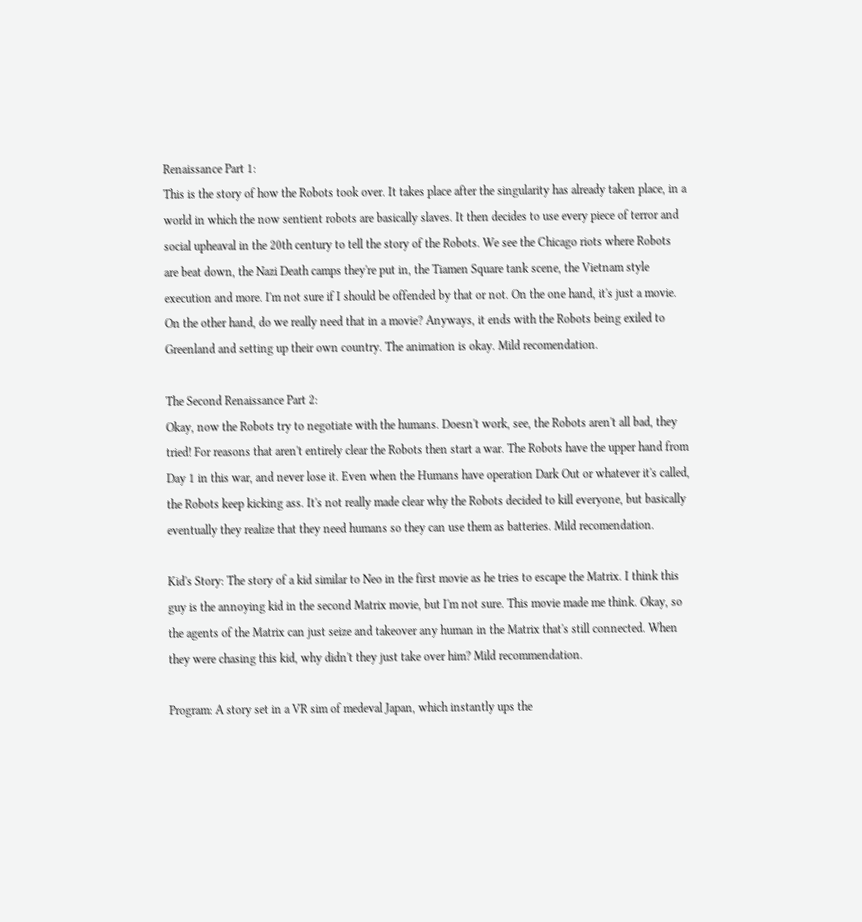Renaissance Part 1:
This is the story of how the Robots took over. It takes place after the singularity has already taken place, in a world in which the now sentient robots are basically slaves. It then decides to use every piece of terror and social upheaval in the 20th century to tell the story of the Robots. We see the Chicago riots where Robots are beat down, the Nazi Death camps they're put in, the Tiamen Square tank scene, the Vietnam style execution and more. I'm not sure if I should be offended by that or not. On the one hand, it's just a movie. On the other hand, do we really need that in a movie? Anyways, it ends with the Robots being exiled to Greenland and setting up their own country. The animation is okay. Mild recomendation.

The Second Renaissance Part 2:
Okay, now the Robots try to negotiate with the humans. Doesn't work, see, the Robots aren't all bad, they tried! For reasons that aren't entirely clear the Robots then start a war. The Robots have the upper hand from Day 1 in this war, and never lose it. Even when the Humans have operation Dark Out or whatever it's called, the Robots keep kicking ass. It's not really made clear why the Robots decided to kill everyone, but basically eventually they realize that they need humans so they can use them as batteries. Mild recomendation.

Kid's Story: The story of a kid similar to Neo in the first movie as he tries to escape the Matrix. I think this guy is the annoying kid in the second Matrix movie, but I'm not sure. This movie made me think. Okay, so the agents of the Matrix can just seize and takeover any human in the Matrix that's still connected. When they were chasing this kid, why didn't they just take over him? Mild recommendation.

Program: A story set in a VR sim of medeval Japan, which instantly ups the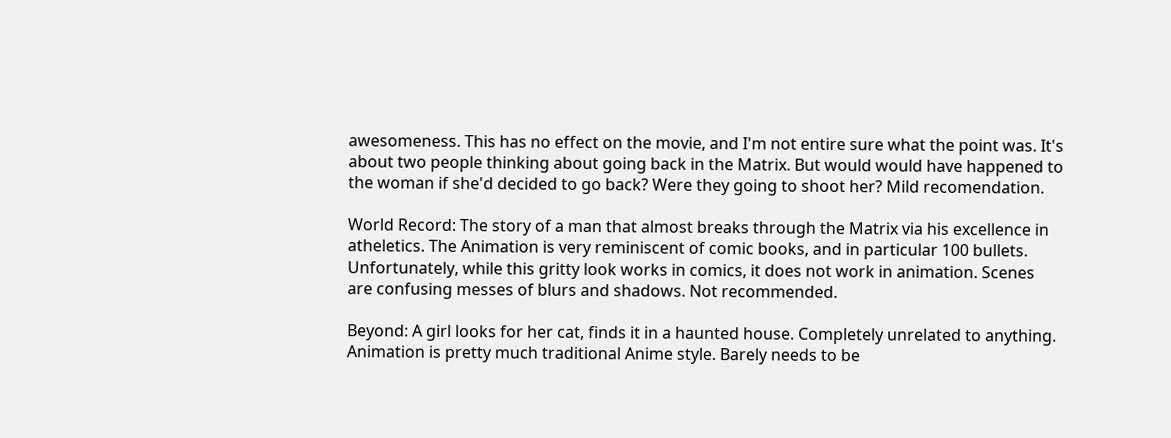awesomeness. This has no effect on the movie, and I'm not entire sure what the point was. It's about two people thinking about going back in the Matrix. But would would have happened to the woman if she'd decided to go back? Were they going to shoot her? Mild recomendation.

World Record: The story of a man that almost breaks through the Matrix via his excellence in atheletics. The Animation is very reminiscent of comic books, and in particular 100 bullets. Unfortunately, while this gritty look works in comics, it does not work in animation. Scenes are confusing messes of blurs and shadows. Not recommended.

Beyond: A girl looks for her cat, finds it in a haunted house. Completely unrelated to anything. Animation is pretty much traditional Anime style. Barely needs to be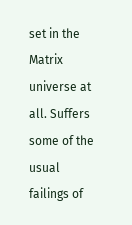set in the Matrix universe at all. Suffers some of the usual failings of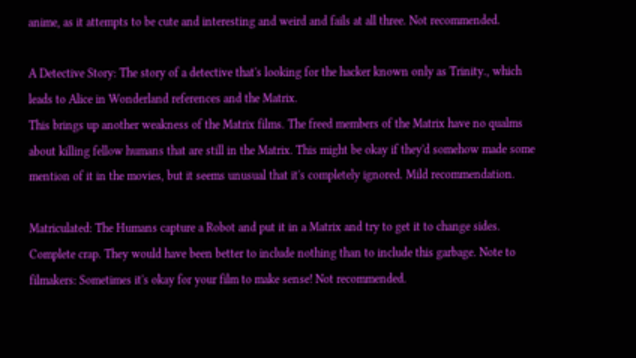anime, as it attempts to be cute and interesting and weird and fails at all three. Not recommended.

A Detective Story: The story of a detective that's looking for the hacker known only as Trinity., which leads to Alice in Wonderland references and the Matrix.
This brings up another weakness of the Matrix films. The freed members of the Matrix have no qualms about killing fellow humans that are still in the Matrix. This might be okay if they'd somehow made some mention of it in the movies, but it seems unusual that it's completely ignored. Mild recommendation.

Matriculated: The Humans capture a Robot and put it in a Matrix and try to get it to change sides. Complete crap. They would have been better to include nothing than to include this garbage. Note to filmakers: Sometimes it's okay for your film to make sense! Not recommended.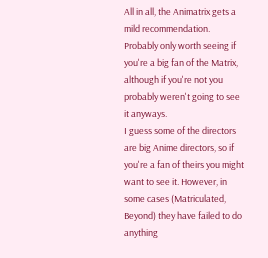All in all, the Animatrix gets a mild recommendation. Probably only worth seeing if you're a big fan of the Matrix, although if you're not you probably weren't going to see it anyways.
I guess some of the directors are big Anime directors, so if you're a fan of theirs you might want to see it. However, in some cases (Matriculated, Beyond) they have failed to do anything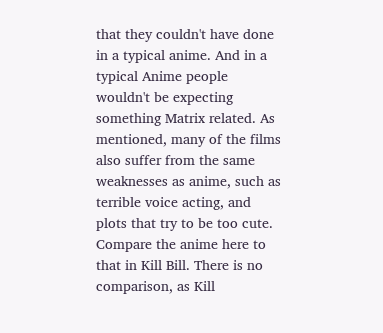that they couldn't have done in a typical anime. And in a typical Anime people wouldn't be expecting something Matrix related. As mentioned, many of the films also suffer from the same weaknesses as anime, such as terrible voice acting, and plots that try to be too cute. Compare the anime here to that in Kill Bill. There is no comparison, as Kill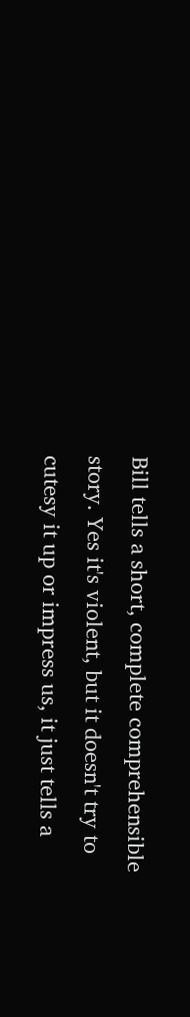Bill tells a short, complete comprehensible story. Yes it's violent, but it doesn't try to cutesy it up or impress us, it just tells a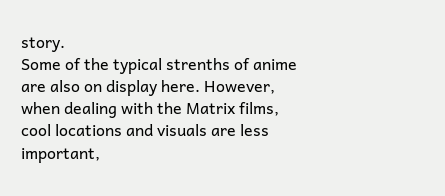story.
Some of the typical strenths of anime are also on display here. However, when dealing with the Matrix films, cool locations and visuals are less important,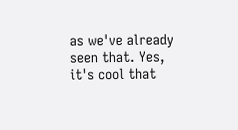as we've already seen that. Yes, it's cool that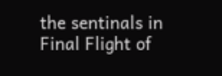the sentinals in Final Flight of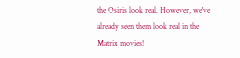the Osiris look real. However, we've already seen them look real in the Matrix movies!